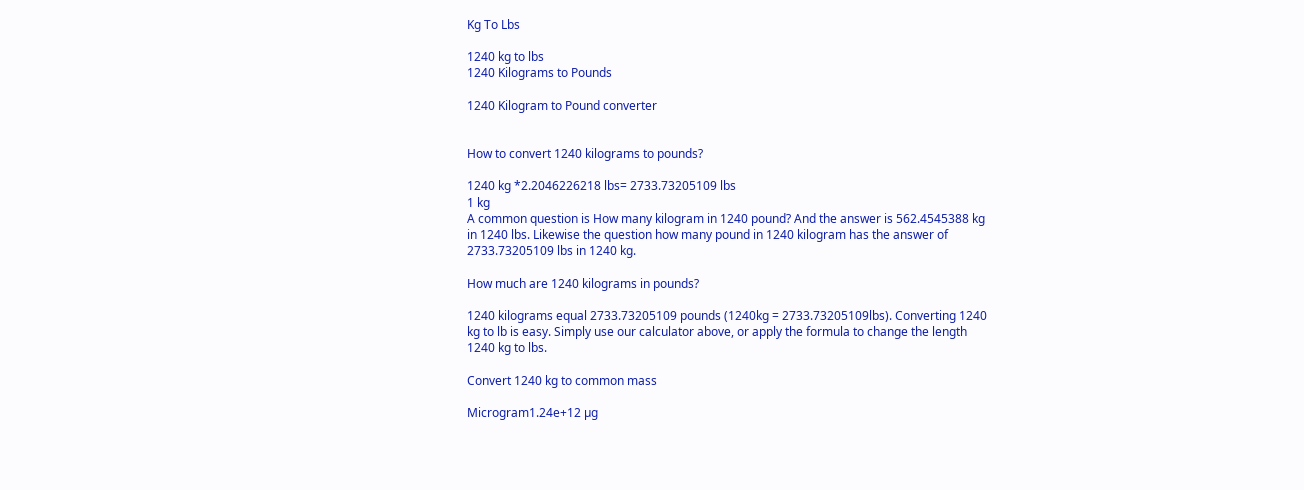Kg To Lbs

1240 kg to lbs
1240 Kilograms to Pounds

1240 Kilogram to Pound converter


How to convert 1240 kilograms to pounds?

1240 kg *2.2046226218 lbs= 2733.73205109 lbs
1 kg
A common question is How many kilogram in 1240 pound? And the answer is 562.4545388 kg in 1240 lbs. Likewise the question how many pound in 1240 kilogram has the answer of 2733.73205109 lbs in 1240 kg.

How much are 1240 kilograms in pounds?

1240 kilograms equal 2733.73205109 pounds (1240kg = 2733.73205109lbs). Converting 1240 kg to lb is easy. Simply use our calculator above, or apply the formula to change the length 1240 kg to lbs.

Convert 1240 kg to common mass

Microgram1.24e+12 µg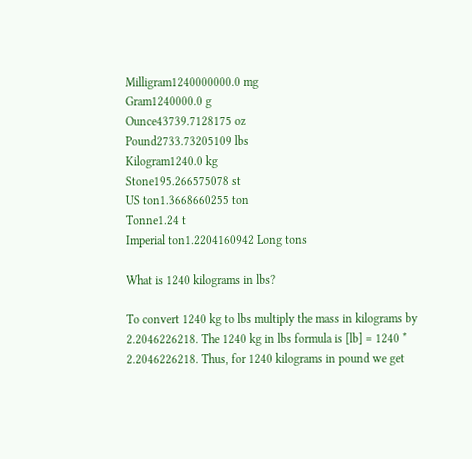Milligram1240000000.0 mg
Gram1240000.0 g
Ounce43739.7128175 oz
Pound2733.73205109 lbs
Kilogram1240.0 kg
Stone195.266575078 st
US ton1.3668660255 ton
Tonne1.24 t
Imperial ton1.2204160942 Long tons

What is 1240 kilograms in lbs?

To convert 1240 kg to lbs multiply the mass in kilograms by 2.2046226218. The 1240 kg in lbs formula is [lb] = 1240 * 2.2046226218. Thus, for 1240 kilograms in pound we get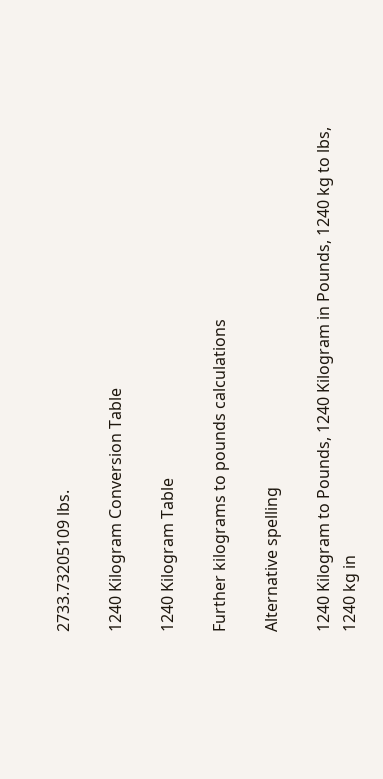2733.73205109 lbs.

1240 Kilogram Conversion Table

1240 Kilogram Table

Further kilograms to pounds calculations

Alternative spelling

1240 Kilogram to Pounds, 1240 Kilogram in Pounds, 1240 kg to lbs, 1240 kg in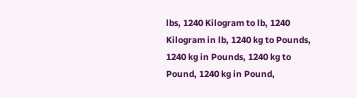lbs, 1240 Kilogram to lb, 1240 Kilogram in lb, 1240 kg to Pounds, 1240 kg in Pounds, 1240 kg to Pound, 1240 kg in Pound,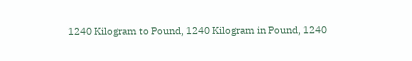1240 Kilogram to Pound, 1240 Kilogram in Pound, 1240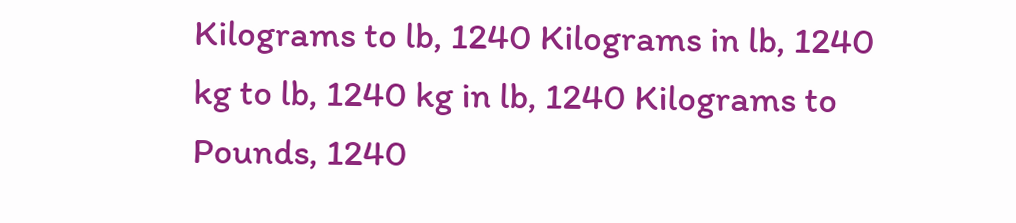Kilograms to lb, 1240 Kilograms in lb, 1240 kg to lb, 1240 kg in lb, 1240 Kilograms to Pounds, 1240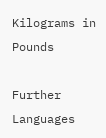Kilograms in Pounds

Further Languages